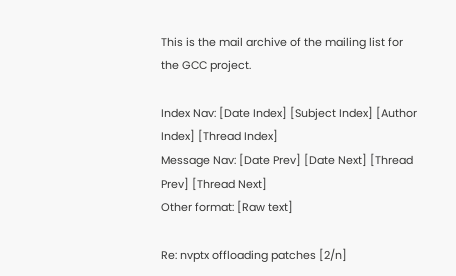This is the mail archive of the mailing list for the GCC project.

Index Nav: [Date Index] [Subject Index] [Author Index] [Thread Index]
Message Nav: [Date Prev] [Date Next] [Thread Prev] [Thread Next]
Other format: [Raw text]

Re: nvptx offloading patches [2/n]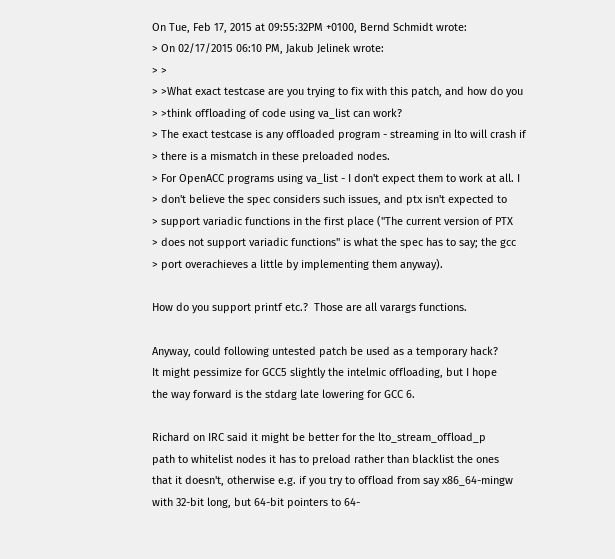On Tue, Feb 17, 2015 at 09:55:32PM +0100, Bernd Schmidt wrote:
> On 02/17/2015 06:10 PM, Jakub Jelinek wrote:
> >
> >What exact testcase are you trying to fix with this patch, and how do you
> >think offloading of code using va_list can work?
> The exact testcase is any offloaded program - streaming in lto will crash if
> there is a mismatch in these preloaded nodes.
> For OpenACC programs using va_list - I don't expect them to work at all. I
> don't believe the spec considers such issues, and ptx isn't expected to
> support variadic functions in the first place ("The current version of PTX
> does not support variadic functions" is what the spec has to say; the gcc
> port overachieves a little by implementing them anyway).

How do you support printf etc.?  Those are all varargs functions.

Anyway, could following untested patch be used as a temporary hack?
It might pessimize for GCC5 slightly the intelmic offloading, but I hope
the way forward is the stdarg late lowering for GCC 6.

Richard on IRC said it might be better for the lto_stream_offload_p
path to whitelist nodes it has to preload rather than blacklist the ones
that it doesn't, otherwise e.g. if you try to offload from say x86_64-mingw
with 32-bit long, but 64-bit pointers to 64-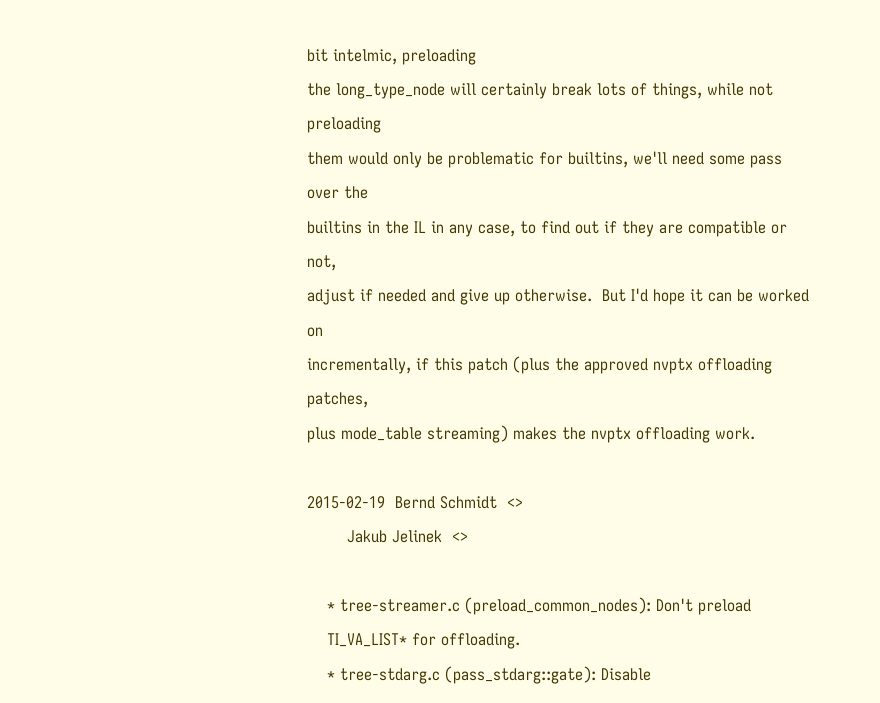bit intelmic, preloading
the long_type_node will certainly break lots of things, while not preloading
them would only be problematic for builtins, we'll need some pass over the
builtins in the IL in any case, to find out if they are compatible or not,
adjust if needed and give up otherwise.  But I'd hope it can be worked on
incrementally, if this patch (plus the approved nvptx offloading patches,
plus mode_table streaming) makes the nvptx offloading work.

2015-02-19  Bernd Schmidt  <>
        Jakub Jelinek  <>

    * tree-streamer.c (preload_common_nodes): Don't preload
    TI_VA_LIST* for offloading.
    * tree-stdarg.c (pass_stdarg::gate): Disable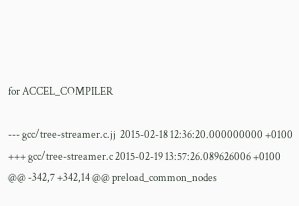for ACCEL_COMPILER

--- gcc/tree-streamer.c.jj  2015-02-18 12:36:20.000000000 +0100
+++ gcc/tree-streamer.c 2015-02-19 13:57:26.089626006 +0100
@@ -342,7 +342,14 @@ preload_common_nodes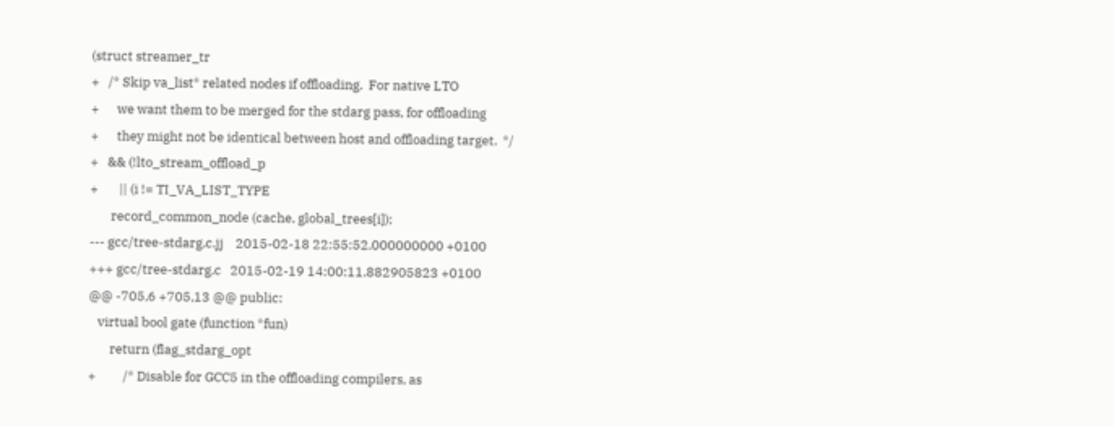(struct streamer_tr
+   /* Skip va_list* related nodes if offloading.  For native LTO
+      we want them to be merged for the stdarg pass, for offloading
+      they might not be identical between host and offloading target.  */
+   && (!lto_stream_offload_p
+       || (i != TI_VA_LIST_TYPE
       record_common_node (cache, global_trees[i]);
--- gcc/tree-stdarg.c.jj    2015-02-18 22:55:52.000000000 +0100
+++ gcc/tree-stdarg.c   2015-02-19 14:00:11.882905823 +0100
@@ -705,6 +705,13 @@ public:
   virtual bool gate (function *fun)
       return (flag_stdarg_opt
+         /* Disable for GCC5 in the offloading compilers, as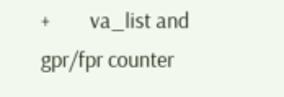+        va_list and gpr/fpr counter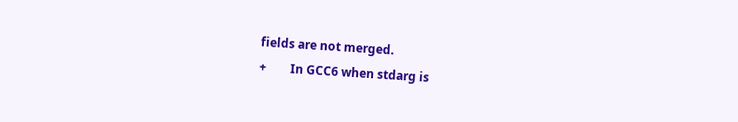fields are not merged.
+        In GCC6 when stdarg is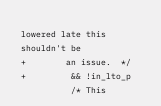lowered late this shouldn't be
+        an issue.  */
+         && !in_lto_p
          /* This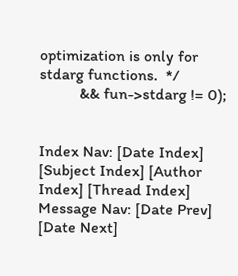optimization is only for stdarg functions.  */
          && fun->stdarg != 0);


Index Nav: [Date Index] [Subject Index] [Author Index] [Thread Index]
Message Nav: [Date Prev] [Date Next]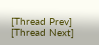[Thread Prev] [Thread Next]